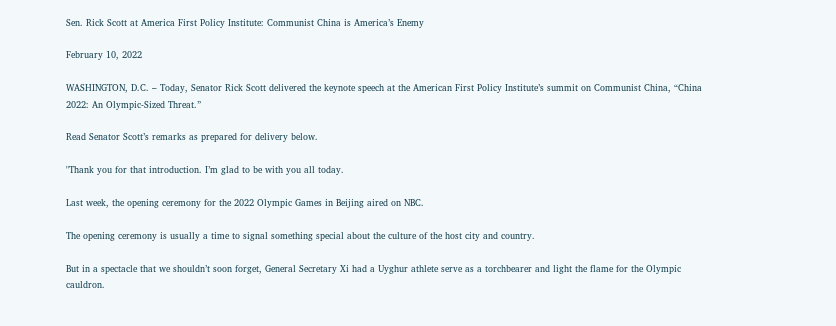Sen. Rick Scott at America First Policy Institute: Communist China is America’s Enemy

February 10, 2022

WASHINGTON, D.C. – Today, Senator Rick Scott delivered the keynote speech at the American First Policy Institute’s summit on Communist China, “China 2022: An Olympic-Sized Threat.”

Read Senator Scott’s remarks as prepared for delivery below.

"Thank you for that introduction. I’m glad to be with you all today.

Last week, the opening ceremony for the 2022 Olympic Games in Beijing aired on NBC.

The opening ceremony is usually a time to signal something special about the culture of the host city and country.

But in a spectacle that we shouldn’t soon forget, General Secretary Xi had a Uyghur athlete serve as a torchbearer and light the flame for the Olympic cauldron.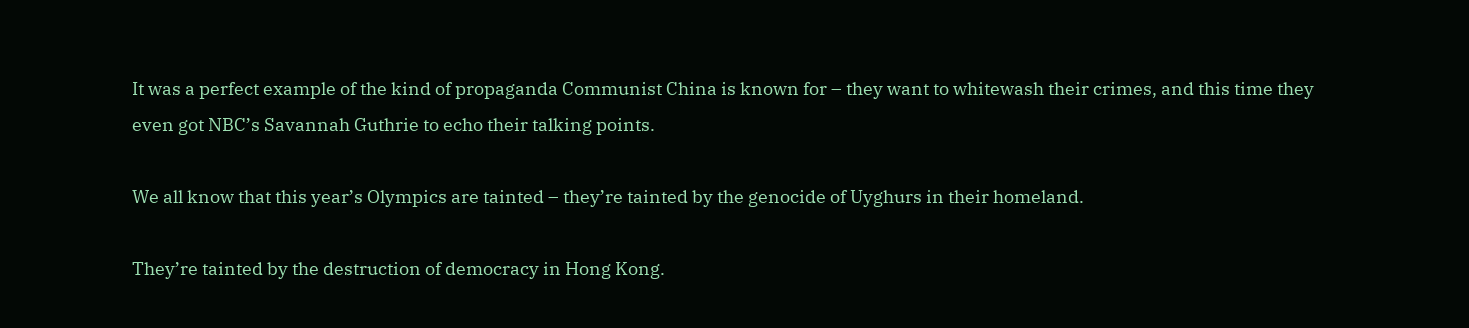It was a perfect example of the kind of propaganda Communist China is known for – they want to whitewash their crimes, and this time they even got NBC’s Savannah Guthrie to echo their talking points.

We all know that this year’s Olympics are tainted – they’re tainted by the genocide of Uyghurs in their homeland.

They’re tainted by the destruction of democracy in Hong Kong.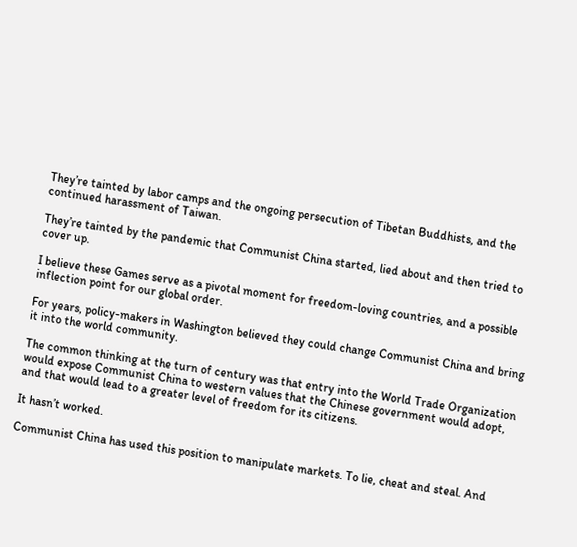They’re tainted by labor camps and the ongoing persecution of Tibetan Buddhists, and the continued harassment of Taiwan.

They’re tainted by the pandemic that Communist China started, lied about and then tried to cover up.

I believe these Games serve as a pivotal moment for freedom-loving countries, and a possible inflection point for our global order.

For years, policy-makers in Washington believed they could change Communist China and bring it into the world community.

The common thinking at the turn of century was that entry into the World Trade Organization would expose Communist China to western values that the Chinese government would adopt, and that would lead to a greater level of freedom for its citizens.

It hasn’t worked.

Communist China has used this position to manipulate markets. To lie, cheat and steal. And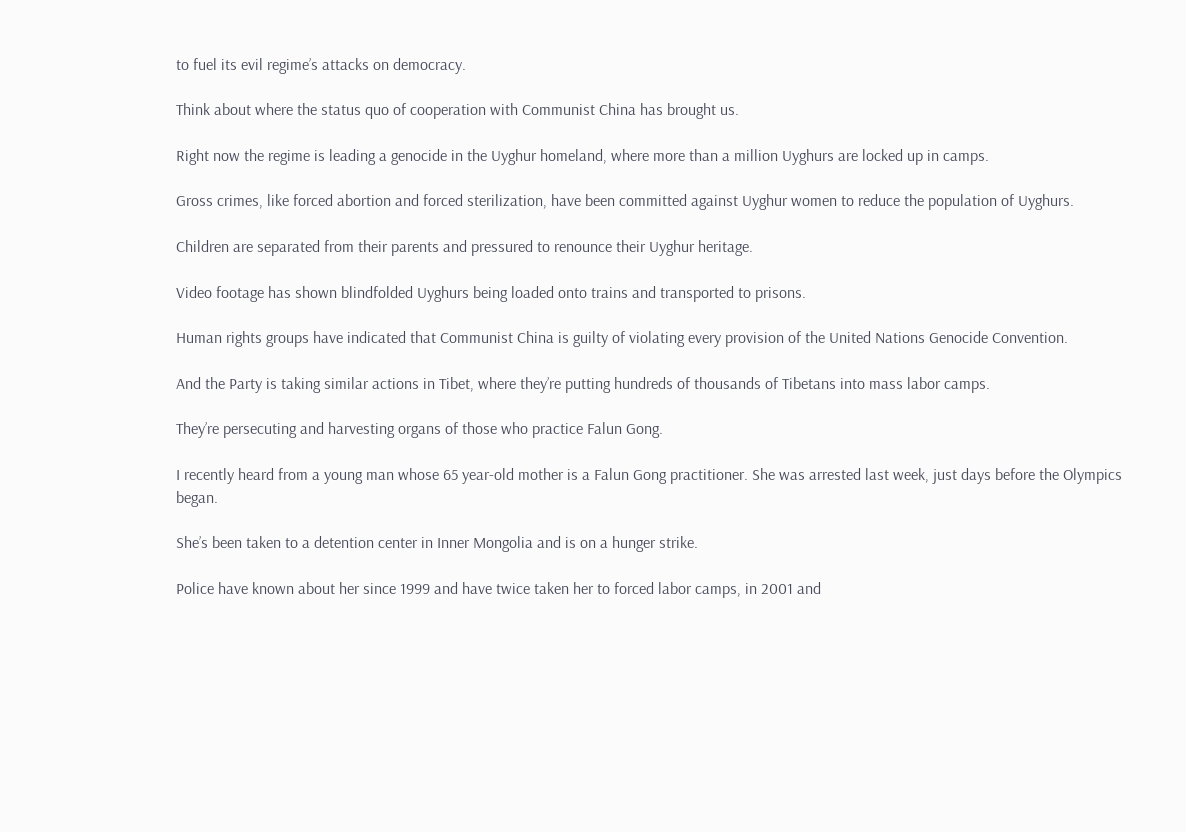to fuel its evil regime’s attacks on democracy.

Think about where the status quo of cooperation with Communist China has brought us.

Right now the regime is leading a genocide in the Uyghur homeland, where more than a million Uyghurs are locked up in camps.

Gross crimes, like forced abortion and forced sterilization, have been committed against Uyghur women to reduce the population of Uyghurs.

Children are separated from their parents and pressured to renounce their Uyghur heritage.

Video footage has shown blindfolded Uyghurs being loaded onto trains and transported to prisons.

Human rights groups have indicated that Communist China is guilty of violating every provision of the United Nations Genocide Convention.

And the Party is taking similar actions in Tibet, where they’re putting hundreds of thousands of Tibetans into mass labor camps.

They’re persecuting and harvesting organs of those who practice Falun Gong.

I recently heard from a young man whose 65 year-old mother is a Falun Gong practitioner. She was arrested last week, just days before the Olympics began.

She’s been taken to a detention center in Inner Mongolia and is on a hunger strike.

Police have known about her since 1999 and have twice taken her to forced labor camps, in 2001 and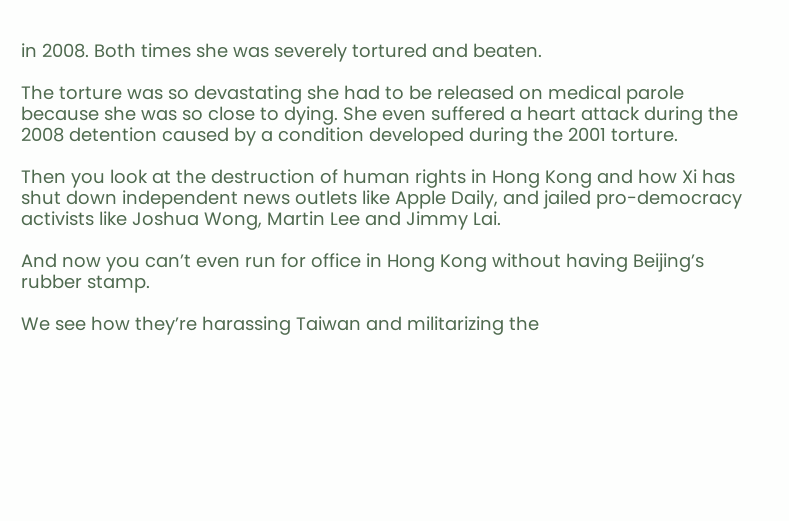in 2008. Both times she was severely tortured and beaten.

The torture was so devastating she had to be released on medical parole because she was so close to dying. She even suffered a heart attack during the 2008 detention caused by a condition developed during the 2001 torture.

Then you look at the destruction of human rights in Hong Kong and how Xi has shut down independent news outlets like Apple Daily, and jailed pro-democracy activists like Joshua Wong, Martin Lee and Jimmy Lai.

And now you can’t even run for office in Hong Kong without having Beijing’s rubber stamp.

We see how they’re harassing Taiwan and militarizing the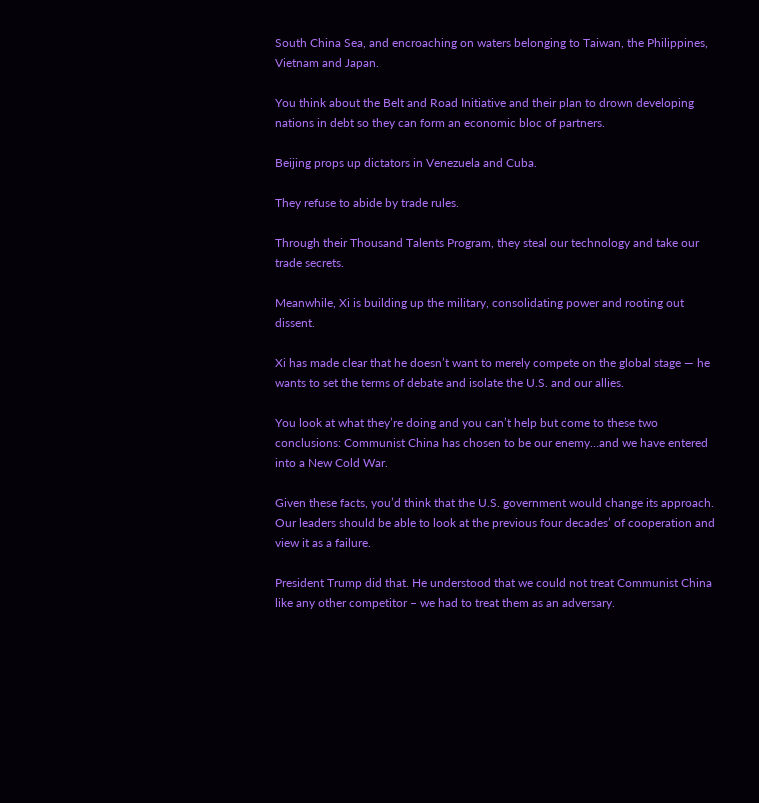South China Sea, and encroaching on waters belonging to Taiwan, the Philippines, Vietnam and Japan.

You think about the Belt and Road Initiative and their plan to drown developing nations in debt so they can form an economic bloc of partners.

Beijing props up dictators in Venezuela and Cuba.

They refuse to abide by trade rules.

Through their Thousand Talents Program, they steal our technology and take our trade secrets.

Meanwhile, Xi is building up the military, consolidating power and rooting out dissent.

Xi has made clear that he doesn’t want to merely compete on the global stage — he wants to set the terms of debate and isolate the U.S. and our allies.

You look at what they’re doing and you can’t help but come to these two conclusions: Communist China has chosen to be our enemy…and we have entered into a New Cold War.

Given these facts, you’d think that the U.S. government would change its approach. Our leaders should be able to look at the previous four decades’ of cooperation and view it as a failure.

President Trump did that. He understood that we could not treat Communist China like any other competitor – we had to treat them as an adversary.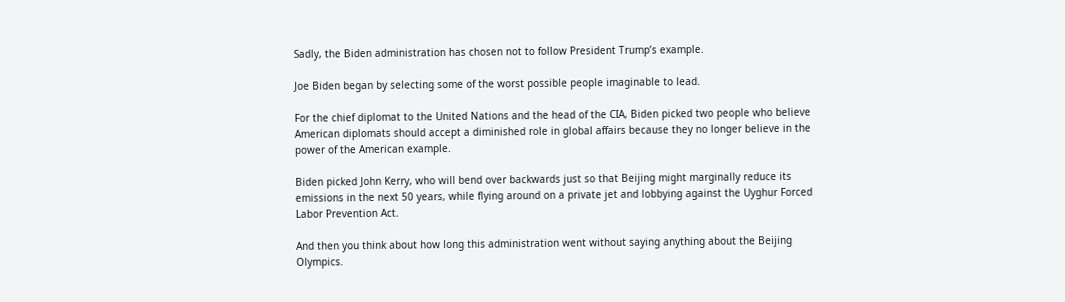Sadly, the Biden administration has chosen not to follow President Trump’s example.

Joe Biden began by selecting some of the worst possible people imaginable to lead.

For the chief diplomat to the United Nations and the head of the CIA, Biden picked two people who believe American diplomats should accept a diminished role in global affairs because they no longer believe in the power of the American example.

Biden picked John Kerry, who will bend over backwards just so that Beijing might marginally reduce its emissions in the next 50 years, while flying around on a private jet and lobbying against the Uyghur Forced Labor Prevention Act.

And then you think about how long this administration went without saying anything about the Beijing Olympics.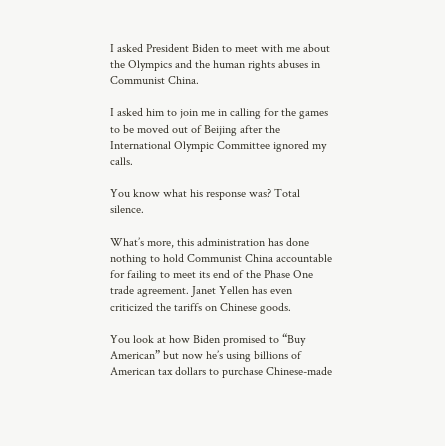I asked President Biden to meet with me about the Olympics and the human rights abuses in Communist China.

I asked him to join me in calling for the games to be moved out of Beijing after the International Olympic Committee ignored my calls.

You know what his response was? Total silence.

What’s more, this administration has done nothing to hold Communist China accountable for failing to meet its end of the Phase One trade agreement. Janet Yellen has even criticized the tariffs on Chinese goods.

You look at how Biden promised to “Buy American” but now he’s using billions of American tax dollars to purchase Chinese-made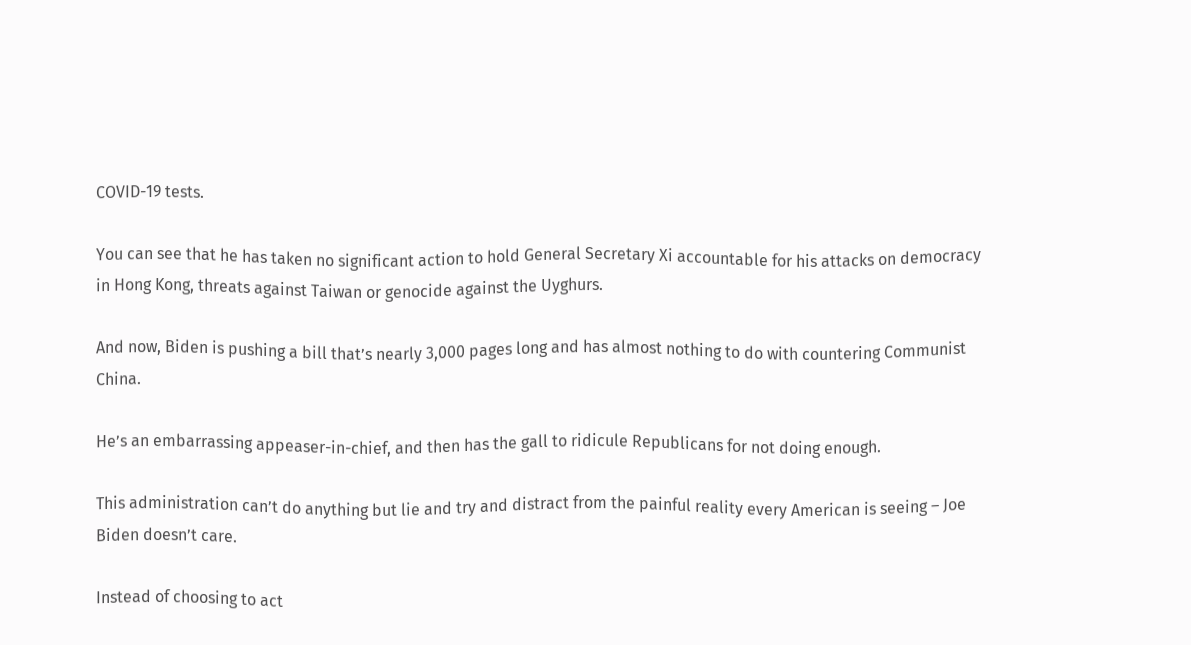COVID-19 tests.

You can see that he has taken no significant action to hold General Secretary Xi accountable for his attacks on democracy in Hong Kong, threats against Taiwan or genocide against the Uyghurs.

And now, Biden is pushing a bill that’s nearly 3,000 pages long and has almost nothing to do with countering Communist China.

He’s an embarrassing appeaser-in-chief, and then has the gall to ridicule Republicans for not doing enough.

This administration can’t do anything but lie and try and distract from the painful reality every American is seeing – Joe Biden doesn’t care.

Instead of choosing to act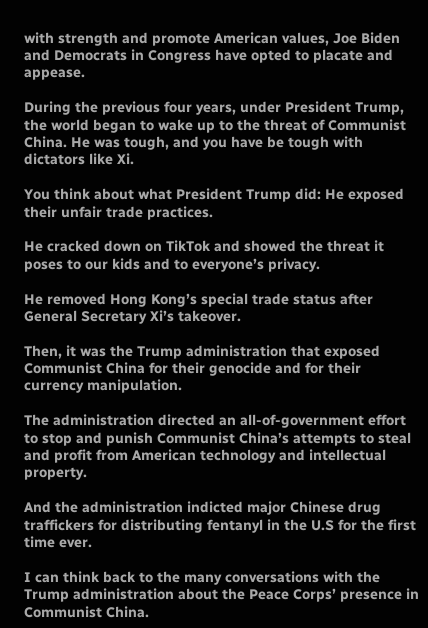with strength and promote American values, Joe Biden and Democrats in Congress have opted to placate and appease.

During the previous four years, under President Trump, the world began to wake up to the threat of Communist China. He was tough, and you have be tough with dictators like Xi.

You think about what President Trump did: He exposed their unfair trade practices.

He cracked down on TikTok and showed the threat it poses to our kids and to everyone’s privacy.

He removed Hong Kong’s special trade status after General Secretary Xi’s takeover.

Then, it was the Trump administration that exposed Communist China for their genocide and for their currency manipulation.

The administration directed an all-of-government effort to stop and punish Communist China’s attempts to steal and profit from American technology and intellectual property.

And the administration indicted major Chinese drug traffickers for distributing fentanyl in the U.S for the first time ever.

I can think back to the many conversations with the Trump administration about the Peace Corps’ presence in Communist China.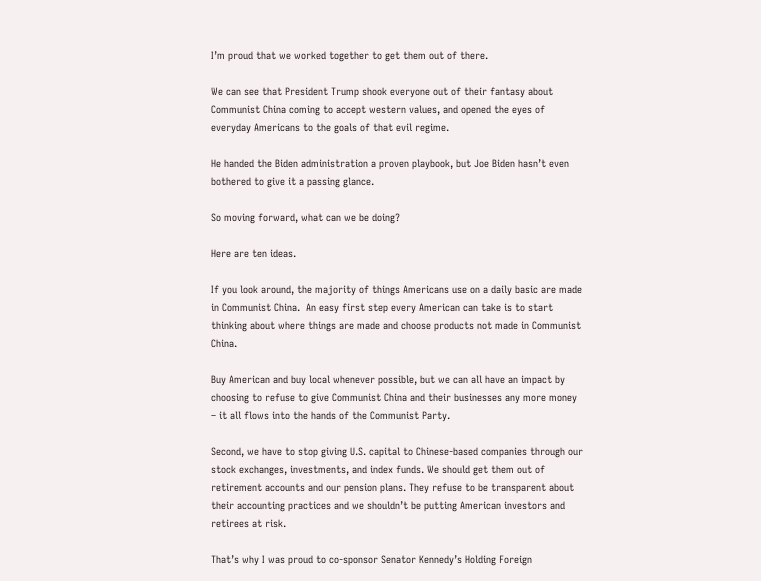I’m proud that we worked together to get them out of there.

We can see that President Trump shook everyone out of their fantasy about Communist China coming to accept western values, and opened the eyes of everyday Americans to the goals of that evil regime.

He handed the Biden administration a proven playbook, but Joe Biden hasn’t even bothered to give it a passing glance.

So moving forward, what can we be doing?

Here are ten ideas.

If you look around, the majority of things Americans use on a daily basic are made in Communist China.  An easy first step every American can take is to start thinking about where things are made and choose products not made in Communist China.

Buy American and buy local whenever possible, but we can all have an impact by choosing to refuse to give Communist China and their businesses any more money – it all flows into the hands of the Communist Party.

Second, we have to stop giving U.S. capital to Chinese-based companies through our stock exchanges, investments, and index funds. We should get them out of retirement accounts and our pension plans. They refuse to be transparent about their accounting practices and we shouldn’t be putting American investors and retirees at risk.

That’s why I was proud to co-sponsor Senator Kennedy’s Holding Foreign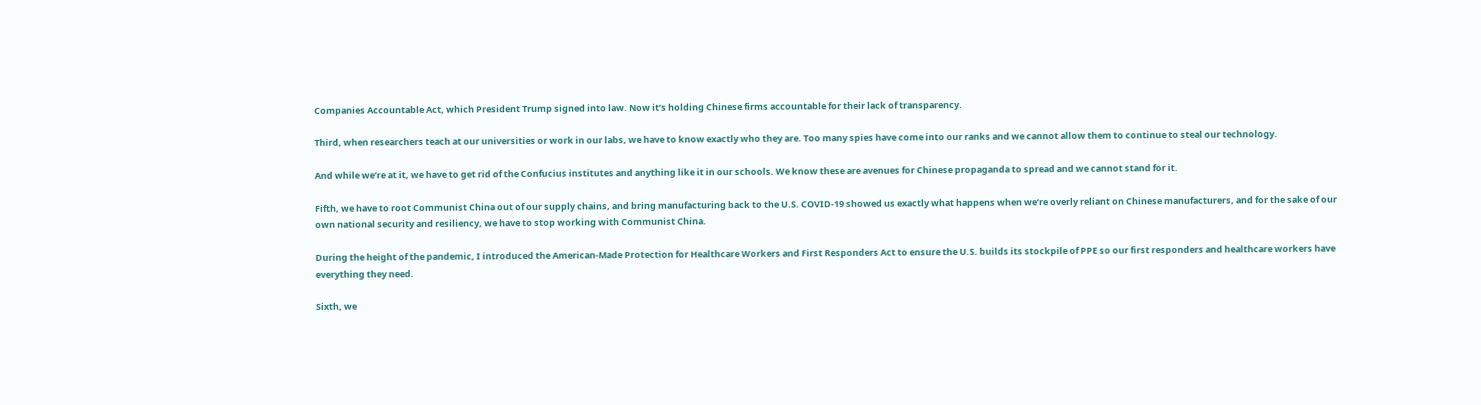Companies Accountable Act, which President Trump signed into law. Now it’s holding Chinese firms accountable for their lack of transparency.

Third, when researchers teach at our universities or work in our labs, we have to know exactly who they are. Too many spies have come into our ranks and we cannot allow them to continue to steal our technology.

And while we’re at it, we have to get rid of the Confucius institutes and anything like it in our schools. We know these are avenues for Chinese propaganda to spread and we cannot stand for it.

Fifth, we have to root Communist China out of our supply chains, and bring manufacturing back to the U.S. COVID-19 showed us exactly what happens when we’re overly reliant on Chinese manufacturers, and for the sake of our own national security and resiliency, we have to stop working with Communist China.

During the height of the pandemic, I introduced the American-Made Protection for Healthcare Workers and First Responders Act to ensure the U.S. builds its stockpile of PPE so our first responders and healthcare workers have everything they need.

Sixth, we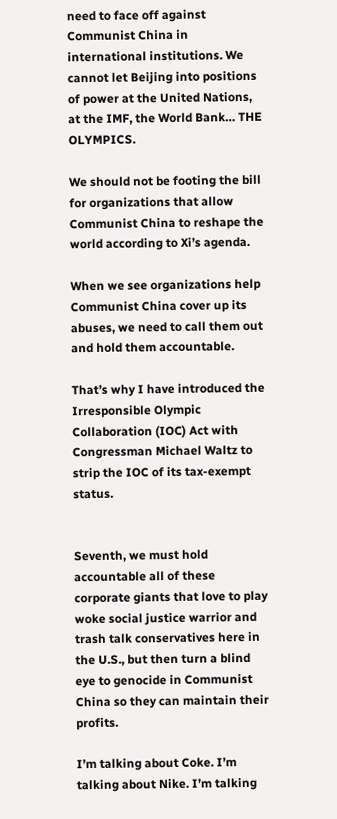need to face off against Communist China in international institutions. We cannot let Beijing into positions of power at the United Nations, at the IMF, the World Bank… THE OLYMPICS.

We should not be footing the bill for organizations that allow Communist China to reshape the world according to Xi’s agenda.

When we see organizations help Communist China cover up its abuses, we need to call them out and hold them accountable.

That’s why I have introduced the Irresponsible Olympic Collaboration (IOC) Act with Congressman Michael Waltz to strip the IOC of its tax-exempt status.


Seventh, we must hold accountable all of these corporate giants that love to play woke social justice warrior and trash talk conservatives here in the U.S., but then turn a blind eye to genocide in Communist China so they can maintain their profits.

I’m talking about Coke. I’m talking about Nike. I’m talking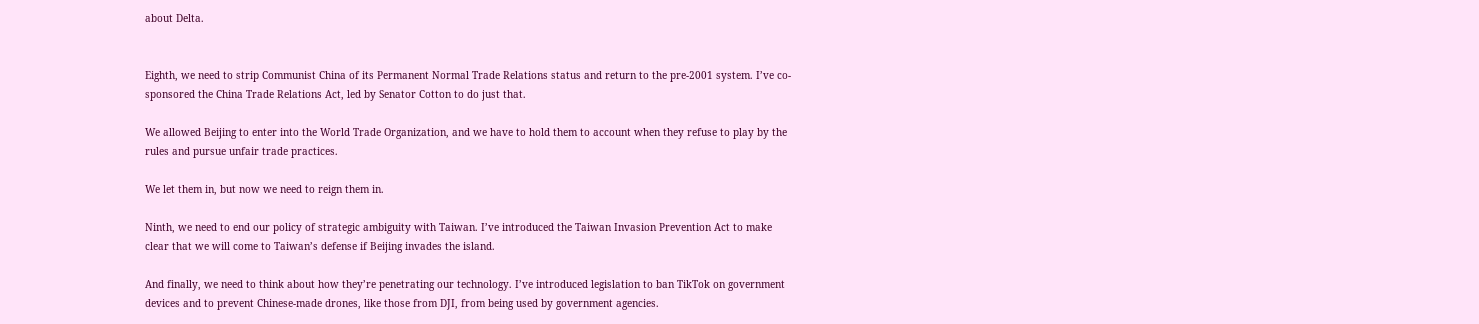about Delta.


Eighth, we need to strip Communist China of its Permanent Normal Trade Relations status and return to the pre-2001 system. I’ve co-sponsored the China Trade Relations Act, led by Senator Cotton to do just that.

We allowed Beijing to enter into the World Trade Organization, and we have to hold them to account when they refuse to play by the rules and pursue unfair trade practices.

We let them in, but now we need to reign them in.

Ninth, we need to end our policy of strategic ambiguity with Taiwan. I’ve introduced the Taiwan Invasion Prevention Act to make clear that we will come to Taiwan’s defense if Beijing invades the island.

And finally, we need to think about how they’re penetrating our technology. I’ve introduced legislation to ban TikTok on government devices and to prevent Chinese-made drones, like those from DJI, from being used by government agencies.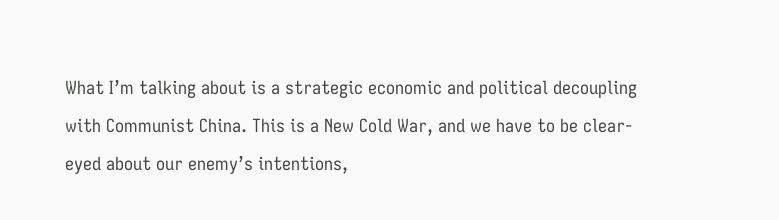What I’m talking about is a strategic economic and political decoupling with Communist China. This is a New Cold War, and we have to be clear-eyed about our enemy’s intentions,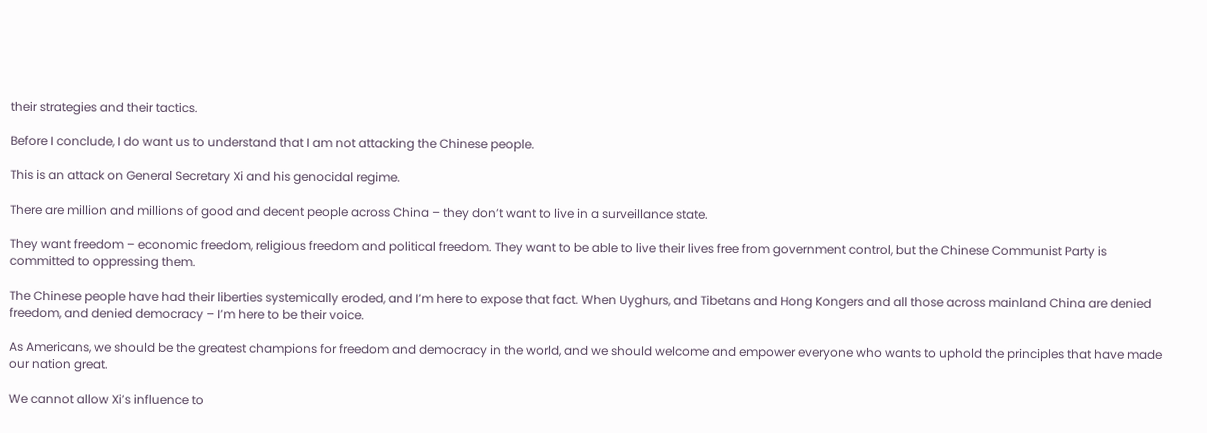their strategies and their tactics.

Before I conclude, I do want us to understand that I am not attacking the Chinese people.

This is an attack on General Secretary Xi and his genocidal regime.

There are million and millions of good and decent people across China – they don’t want to live in a surveillance state.

They want freedom – economic freedom, religious freedom and political freedom. They want to be able to live their lives free from government control, but the Chinese Communist Party is committed to oppressing them.

The Chinese people have had their liberties systemically eroded, and I’m here to expose that fact. When Uyghurs, and Tibetans and Hong Kongers and all those across mainland China are denied freedom, and denied democracy – I’m here to be their voice.

As Americans, we should be the greatest champions for freedom and democracy in the world, and we should welcome and empower everyone who wants to uphold the principles that have made our nation great.

We cannot allow Xi’s influence to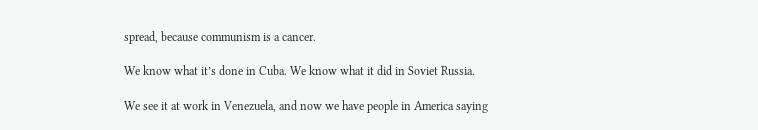spread, because communism is a cancer.

We know what it’s done in Cuba. We know what it did in Soviet Russia.

We see it at work in Venezuela, and now we have people in America saying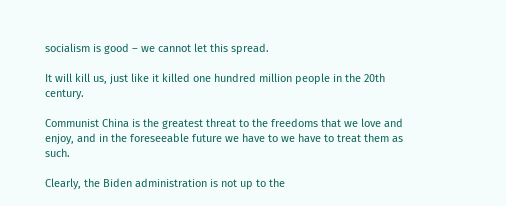socialism is good – we cannot let this spread.

It will kill us, just like it killed one hundred million people in the 20th century.

Communist China is the greatest threat to the freedoms that we love and enjoy, and in the foreseeable future we have to we have to treat them as such.

Clearly, the Biden administration is not up to the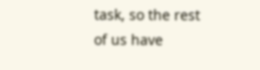task, so the rest of us have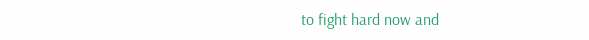to fight hard now and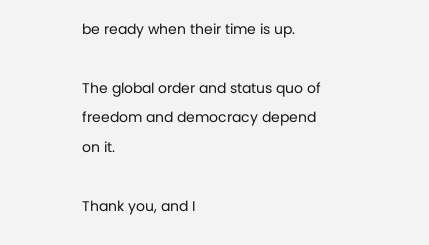be ready when their time is up.

The global order and status quo of freedom and democracy depend on it.

Thank you, and I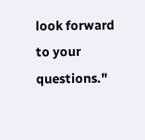look forward to your questions."